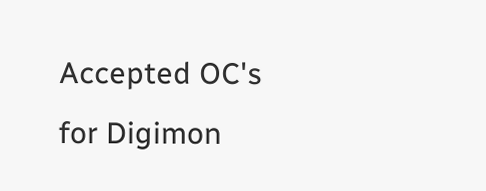Accepted OC's for Digimon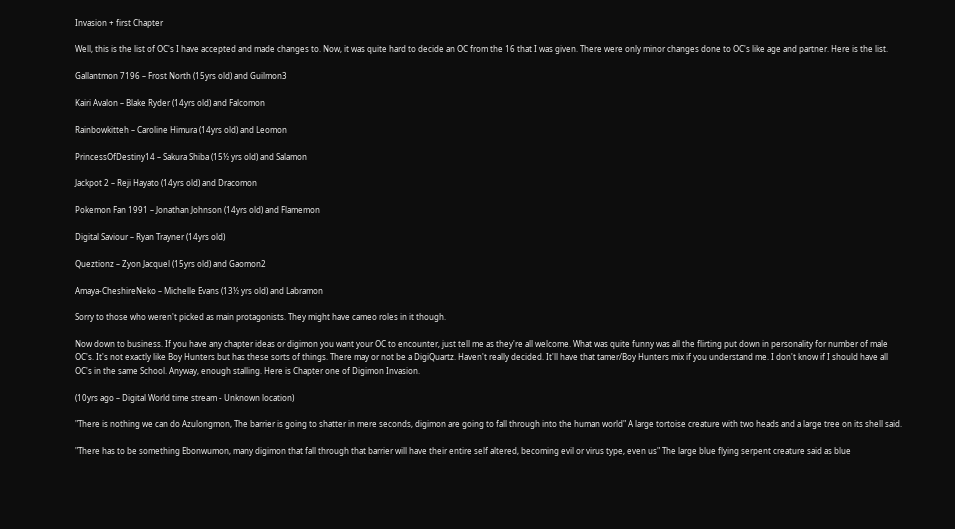Invasion + first Chapter

Well, this is the list of OC's I have accepted and made changes to. Now, it was quite hard to decide an OC from the 16 that I was given. There were only minor changes done to OC's like age and partner. Here is the list.

Gallantmon 7196 – Frost North (15yrs old) and Guilmon3

Kairi Avalon – Blake Ryder (14yrs old) and Falcomon

Rainbowkitteh – Caroline Himura (14yrs old) and Leomon

PrincessOfDestiny14 – Sakura Shiba (15½ yrs old) and Salamon

Jackpot 2 – Reji Hayato (14yrs old) and Dracomon

Pokemon Fan 1991 – Jonathan Johnson (14yrs old) and Flamemon

Digital Saviour – Ryan Trayner (14yrs old)

Queztionz – Zyon Jacquel (15yrs old) and Gaomon2

Amaya-CheshireNeko – Michelle Evans (13½ yrs old) and Labramon

Sorry to those who weren't picked as main protagonists. They might have cameo roles in it though.

Now down to business. If you have any chapter ideas or digimon you want your OC to encounter, just tell me as they're all welcome. What was quite funny was all the flirting put down in personality for number of male OC's. It's not exactly like Boy Hunters but has these sorts of things. There may or not be a DigiQuartz. Haven't really decided. It'll have that tamer/Boy Hunters mix if you understand me. I don't know if I should have all OC's in the same School. Anyway, enough stalling. Here is Chapter one of Digimon Invasion.

(10yrs ago – Digital World time stream - Unknown location)

"There is nothing we can do Azulongmon, The barrier is going to shatter in mere seconds, digimon are going to fall through into the human world" A large tortoise creature with two heads and a large tree on its shell said.

"There has to be something Ebonwumon, many digimon that fall through that barrier will have their entire self altered, becoming evil or virus type, even us" The large blue flying serpent creature said as blue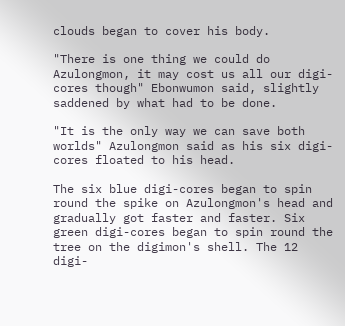clouds began to cover his body.

"There is one thing we could do Azulongmon, it may cost us all our digi-cores though" Ebonwumon said, slightly saddened by what had to be done.

"It is the only way we can save both worlds" Azulongmon said as his six digi-cores floated to his head.

The six blue digi-cores began to spin round the spike on Azulongmon's head and gradually got faster and faster. Six green digi-cores began to spin round the tree on the digimon's shell. The 12 digi-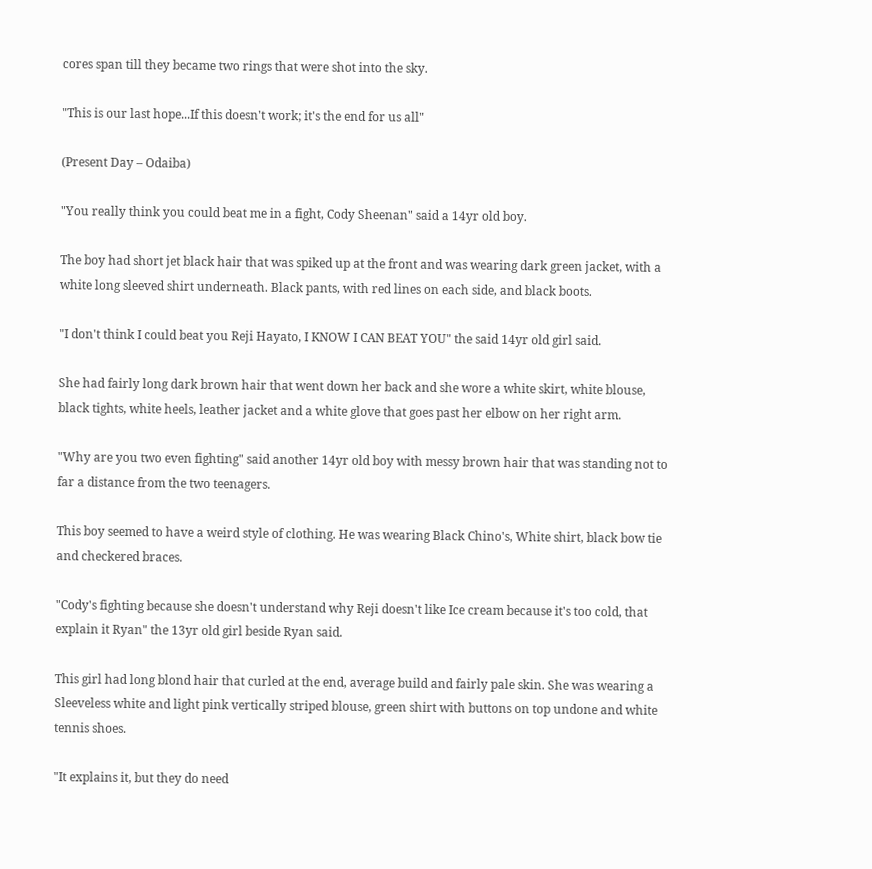cores span till they became two rings that were shot into the sky.

"This is our last hope...If this doesn't work; it's the end for us all"

(Present Day – Odaiba)

"You really think you could beat me in a fight, Cody Sheenan" said a 14yr old boy.

The boy had short jet black hair that was spiked up at the front and was wearing dark green jacket, with a white long sleeved shirt underneath. Black pants, with red lines on each side, and black boots.

"I don't think I could beat you Reji Hayato, I KNOW I CAN BEAT YOU" the said 14yr old girl said.

She had fairly long dark brown hair that went down her back and she wore a white skirt, white blouse, black tights, white heels, leather jacket and a white glove that goes past her elbow on her right arm.

"Why are you two even fighting" said another 14yr old boy with messy brown hair that was standing not to far a distance from the two teenagers.

This boy seemed to have a weird style of clothing. He was wearing Black Chino's, White shirt, black bow tie and checkered braces.

"Cody's fighting because she doesn't understand why Reji doesn't like Ice cream because it's too cold, that explain it Ryan" the 13yr old girl beside Ryan said.

This girl had long blond hair that curled at the end, average build and fairly pale skin. She was wearing a Sleeveless white and light pink vertically striped blouse, green shirt with buttons on top undone and white tennis shoes.

"It explains it, but they do need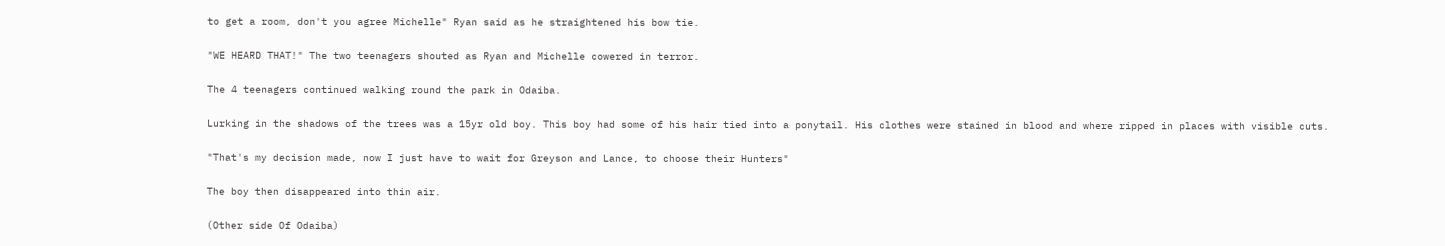to get a room, don't you agree Michelle" Ryan said as he straightened his bow tie.

"WE HEARD THAT!" The two teenagers shouted as Ryan and Michelle cowered in terror.

The 4 teenagers continued walking round the park in Odaiba.

Lurking in the shadows of the trees was a 15yr old boy. This boy had some of his hair tied into a ponytail. His clothes were stained in blood and where ripped in places with visible cuts.

"That's my decision made, now I just have to wait for Greyson and Lance, to choose their Hunters"

The boy then disappeared into thin air.

(Other side Of Odaiba)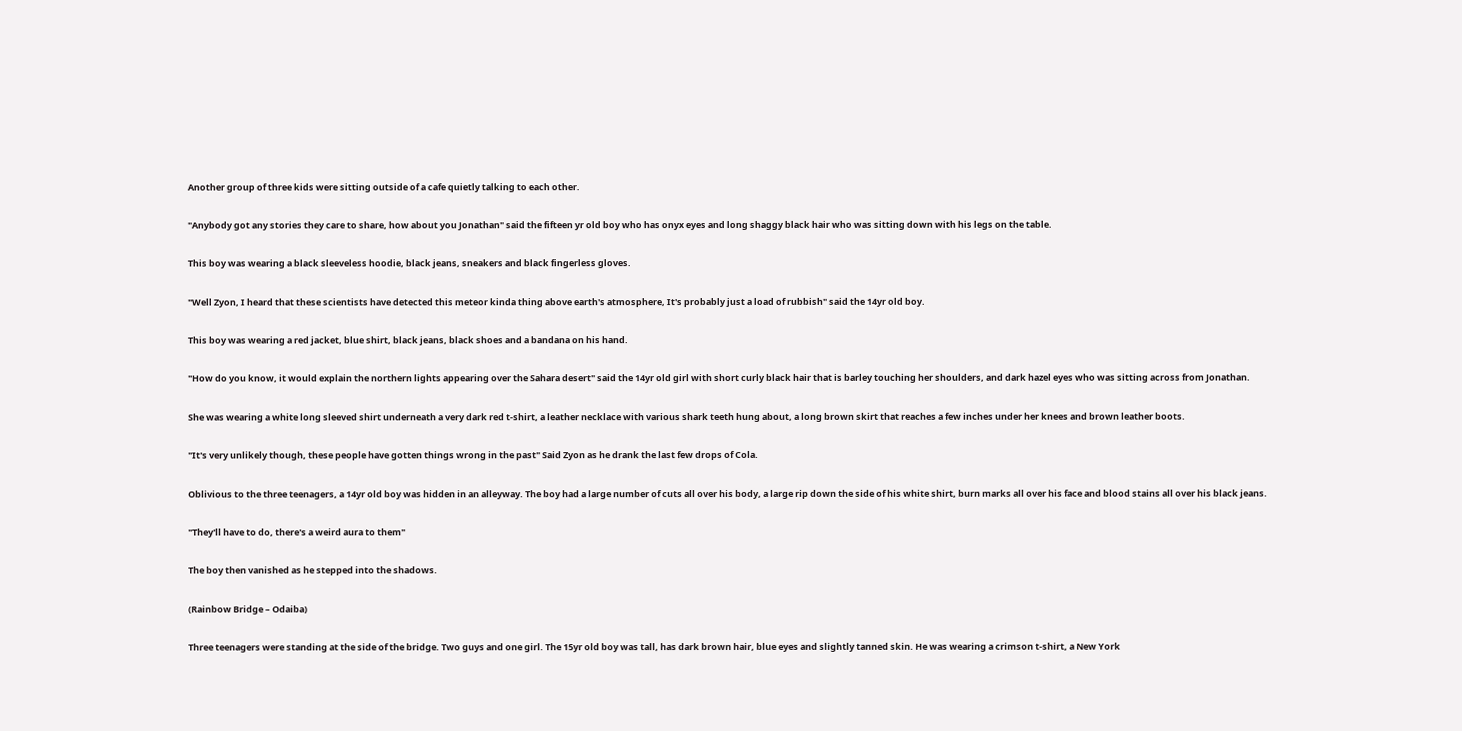Another group of three kids were sitting outside of a cafe quietly talking to each other.

"Anybody got any stories they care to share, how about you Jonathan" said the fifteen yr old boy who has onyx eyes and long shaggy black hair who was sitting down with his legs on the table.

This boy was wearing a black sleeveless hoodie, black jeans, sneakers and black fingerless gloves.

"Well Zyon, I heard that these scientists have detected this meteor kinda thing above earth's atmosphere, It's probably just a load of rubbish" said the 14yr old boy.

This boy was wearing a red jacket, blue shirt, black jeans, black shoes and a bandana on his hand.

"How do you know, it would explain the northern lights appearing over the Sahara desert" said the 14yr old girl with short curly black hair that is barley touching her shoulders, and dark hazel eyes who was sitting across from Jonathan.

She was wearing a white long sleeved shirt underneath a very dark red t-shirt, a leather necklace with various shark teeth hung about, a long brown skirt that reaches a few inches under her knees and brown leather boots.

"It's very unlikely though, these people have gotten things wrong in the past" Said Zyon as he drank the last few drops of Cola.

Oblivious to the three teenagers, a 14yr old boy was hidden in an alleyway. The boy had a large number of cuts all over his body, a large rip down the side of his white shirt, burn marks all over his face and blood stains all over his black jeans.

"They'll have to do, there's a weird aura to them"

The boy then vanished as he stepped into the shadows.

(Rainbow Bridge – Odaiba)

Three teenagers were standing at the side of the bridge. Two guys and one girl. The 15yr old boy was tall, has dark brown hair, blue eyes and slightly tanned skin. He was wearing a crimson t-shirt, a New York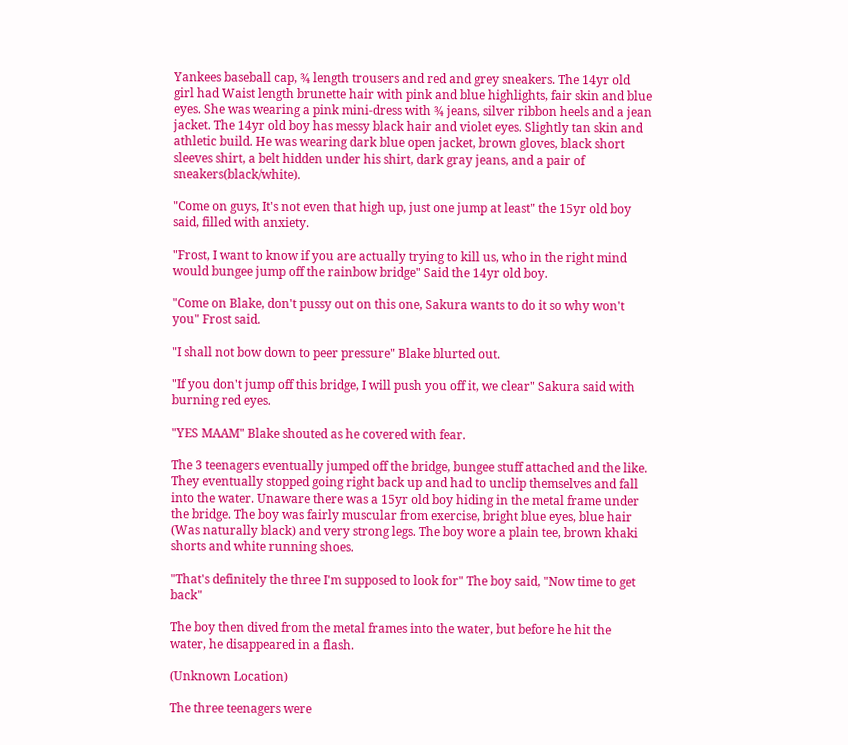Yankees baseball cap, ¾ length trousers and red and grey sneakers. The 14yr old girl had Waist length brunette hair with pink and blue highlights, fair skin and blue eyes. She was wearing a pink mini-dress with ¾ jeans, silver ribbon heels and a jean jacket. The 14yr old boy has messy black hair and violet eyes. Slightly tan skin and athletic build. He was wearing dark blue open jacket, brown gloves, black short sleeves shirt, a belt hidden under his shirt, dark gray jeans, and a pair of sneakers(black/white).

"Come on guys, It's not even that high up, just one jump at least" the 15yr old boy said, filled with anxiety.

"Frost, I want to know if you are actually trying to kill us, who in the right mind would bungee jump off the rainbow bridge" Said the 14yr old boy.

"Come on Blake, don't pussy out on this one, Sakura wants to do it so why won't you" Frost said.

"I shall not bow down to peer pressure" Blake blurted out.

"If you don't jump off this bridge, I will push you off it, we clear" Sakura said with burning red eyes.

"YES MAAM" Blake shouted as he covered with fear.

The 3 teenagers eventually jumped off the bridge, bungee stuff attached and the like. They eventually stopped going right back up and had to unclip themselves and fall into the water. Unaware there was a 15yr old boy hiding in the metal frame under the bridge. The boy was fairly muscular from exercise, bright blue eyes, blue hair (Was naturally black) and very strong legs. The boy wore a plain tee, brown khaki shorts and white running shoes.

"That's definitely the three I'm supposed to look for" The boy said, "Now time to get back"

The boy then dived from the metal frames into the water, but before he hit the water, he disappeared in a flash.

(Unknown Location)

The three teenagers were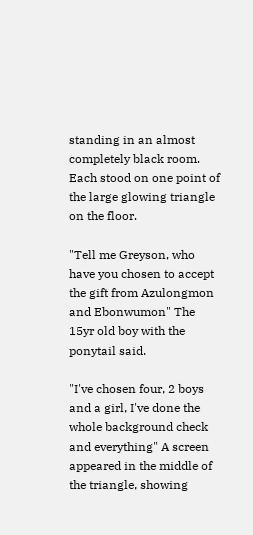standing in an almost completely black room. Each stood on one point of the large glowing triangle on the floor.

"Tell me Greyson, who have you chosen to accept the gift from Azulongmon and Ebonwumon" The 15yr old boy with the ponytail said.

"I've chosen four, 2 boys and a girl, I've done the whole background check and everything" A screen appeared in the middle of the triangle, showing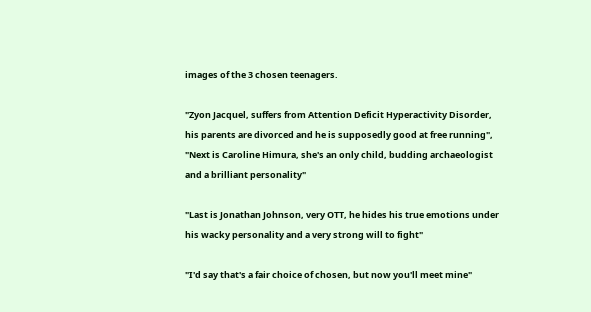images of the 3 chosen teenagers.

"Zyon Jacquel, suffers from Attention Deficit Hyperactivity Disorder, his parents are divorced and he is supposedly good at free running", "Next is Caroline Himura, she's an only child, budding archaeologist and a brilliant personality"

"Last is Jonathan Johnson, very OTT, he hides his true emotions under his wacky personality and a very strong will to fight"

"I'd say that's a fair choice of chosen, but now you'll meet mine"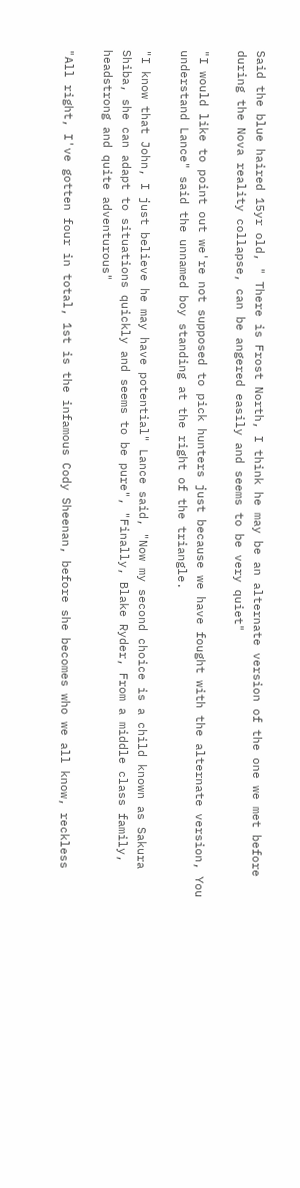Said the blue haired 15yr old, " There is Frost North, I think he may be an alternate version of the one we met before during the Nova reality collapse, can be angered easily and seems to be very quiet"

"I would like to point out we're not supposed to pick hunters just because we have fought with the alternate version, You understand Lance" said the unnamed boy standing at the right of the triangle.

"I know that John, I just believe he may have potential" Lance said, "Now my second choice is a child known as Sakura Shiba, she can adapt to situations quickly and seems to be pure", "Finally, Blake Ryder, From a middle class family, headstrong and quite adventurous"

"All right, I've gotten four in total, 1st is the infamous Cody Sheenan, before she becomes who we all know, reckless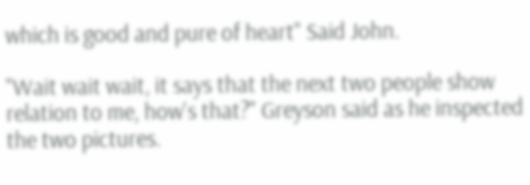which is good and pure of heart" Said John.

"Wait wait wait, it says that the next two people show relation to me, how's that?" Greyson said as he inspected the two pictures.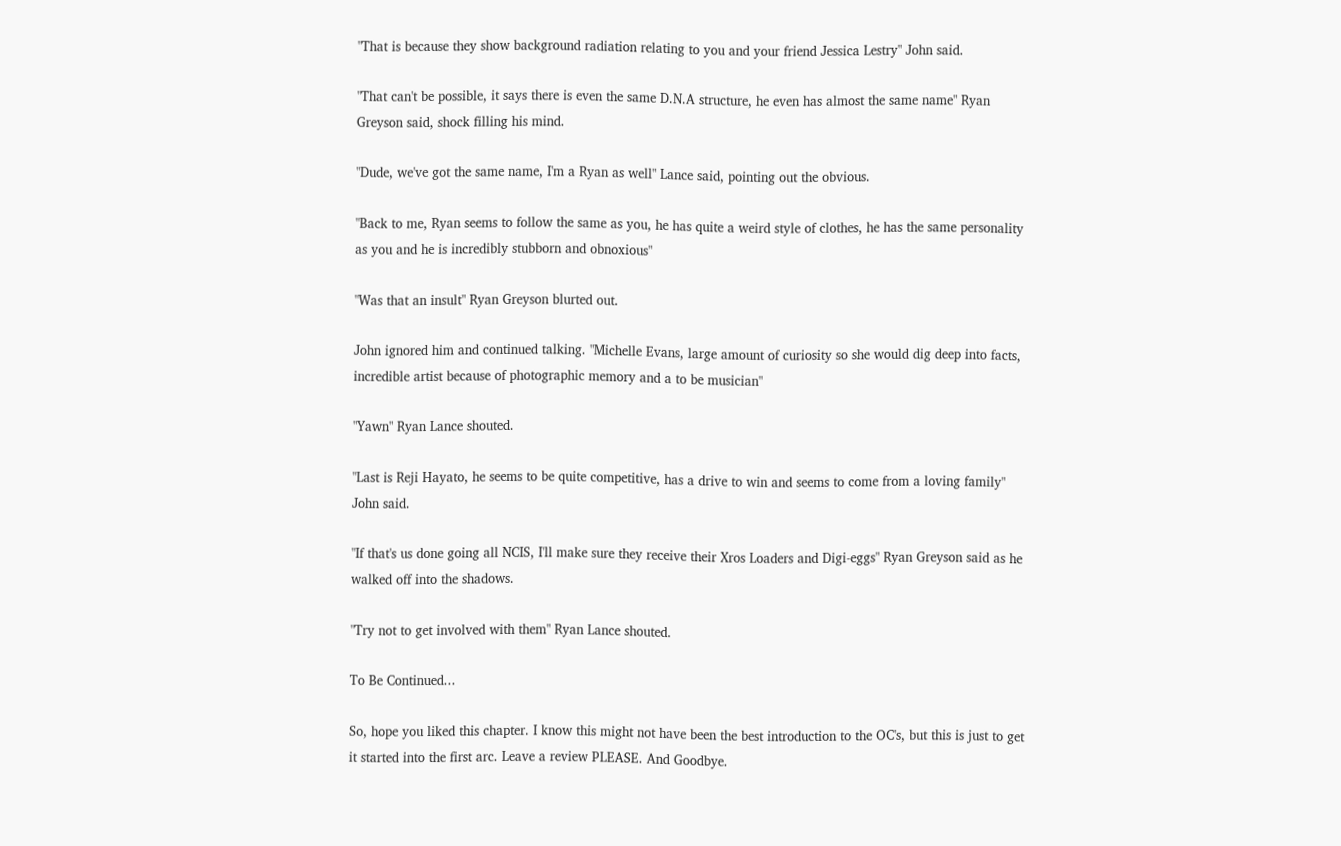"That is because they show background radiation relating to you and your friend Jessica Lestry" John said.

"That can't be possible, it says there is even the same D.N.A structure, he even has almost the same name" Ryan Greyson said, shock filling his mind.

"Dude, we've got the same name, I'm a Ryan as well" Lance said, pointing out the obvious.

"Back to me, Ryan seems to follow the same as you, he has quite a weird style of clothes, he has the same personality as you and he is incredibly stubborn and obnoxious"

"Was that an insult" Ryan Greyson blurted out.

John ignored him and continued talking. "Michelle Evans, large amount of curiosity so she would dig deep into facts, incredible artist because of photographic memory and a to be musician"

"Yawn" Ryan Lance shouted.

"Last is Reji Hayato, he seems to be quite competitive, has a drive to win and seems to come from a loving family" John said.

"If that's us done going all NCIS, I'll make sure they receive their Xros Loaders and Digi-eggs" Ryan Greyson said as he walked off into the shadows.

"Try not to get involved with them" Ryan Lance shouted.

To Be Continued...

So, hope you liked this chapter. I know this might not have been the best introduction to the OC's, but this is just to get it started into the first arc. Leave a review PLEASE. And Goodbye.